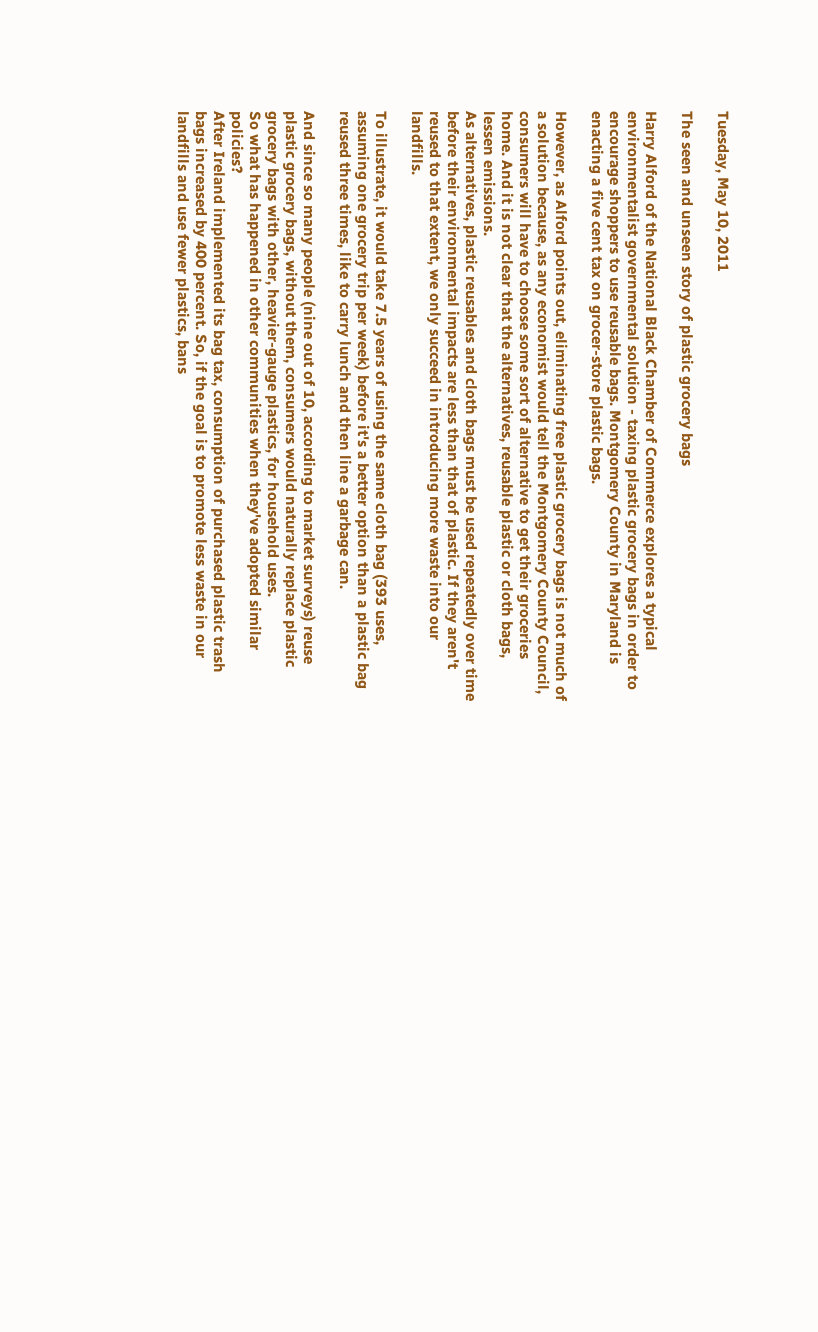Tuesday, May 10, 2011

The seen and unseen story of plastic grocery bags

Harry Alford of the National Black Chamber of Commerce explores a typical environmentalist governmental solution - taxing plastic grocery bags in order to encourage shoppers to use reusable bags. Montgomery County in Maryland is enacting a five cent tax on grocer-store plastic bags.

However, as Alford points out, eliminating free plastic grocery bags is not much of a solution because, as any economist would tell the Montgomery County Council, consumers will have to choose some sort of alternative to get their groceries home. And it is not clear that the alternatives, reusable plastic or cloth bags, lessen emissions.
As alternatives, plastic reusables and cloth bags must be used repeatedly over time before their environmental impacts are less than that of plastic. If they aren't reused to that extent, we only succeed in introducing more waste into our landfills.

To illustrate, it would take 7.5 years of using the same cloth bag (393 uses, assuming one grocery trip per week) before it's a better option than a plastic bag reused three times, like to carry lunch and then line a garbage can.

And since so many people (nine out of 10, according to market surveys) reuse plastic grocery bags, without them, consumers would naturally replace plastic grocery bags with other, heavier-gauge plastics, for household uses.
So what has happened in other communities when they've adopted similar policies?
After Ireland implemented its bag tax, consumption of purchased plastic trash bags increased by 400 percent. So, if the goal is to promote less waste in our landfills and use fewer plastics, bans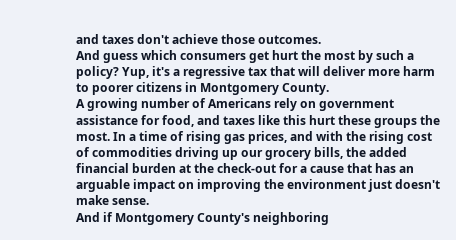and taxes don't achieve those outcomes.
And guess which consumers get hurt the most by such a policy? Yup, it's a regressive tax that will deliver more harm to poorer citizens in Montgomery County.
A growing number of Americans rely on government assistance for food, and taxes like this hurt these groups the most. In a time of rising gas prices, and with the rising cost of commodities driving up our grocery bills, the added financial burden at the check-out for a cause that has an arguable impact on improving the environment just doesn't make sense.
And if Montgomery County's neighboring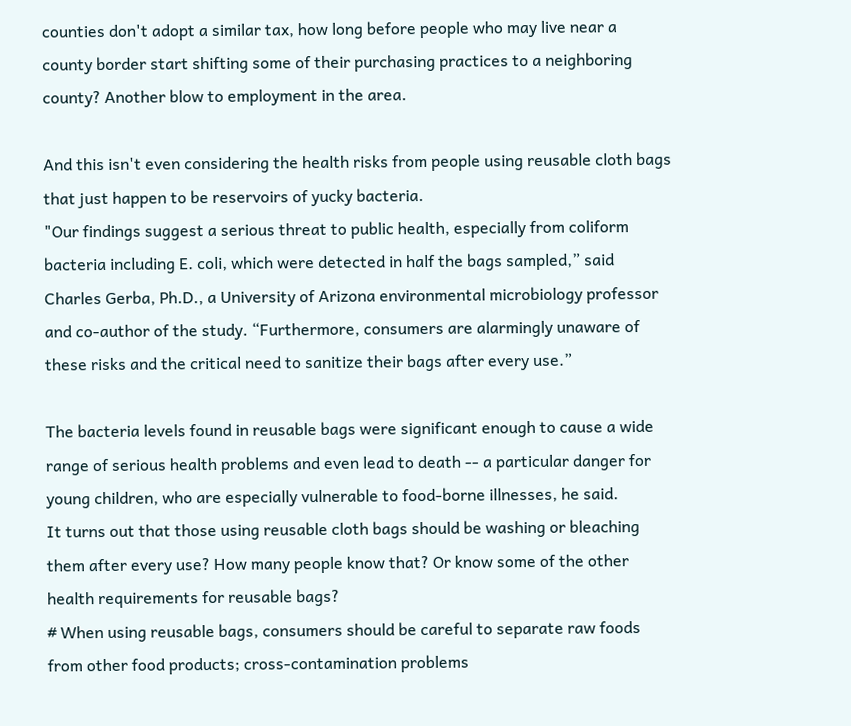counties don't adopt a similar tax, how long before people who may live near a county border start shifting some of their purchasing practices to a neighboring county? Another blow to employment in the area.

And this isn't even considering the health risks from people using reusable cloth bags that just happen to be reservoirs of yucky bacteria.
"Our findings suggest a serious threat to public health, especially from coliform bacteria including E. coli, which were detected in half the bags sampled,” said Charles Gerba, Ph.D., a University of Arizona environmental microbiology professor and co-author of the study. “Furthermore, consumers are alarmingly unaware of these risks and the critical need to sanitize their bags after every use.”

The bacteria levels found in reusable bags were significant enough to cause a wide range of serious health problems and even lead to death -- a particular danger for young children, who are especially vulnerable to food-borne illnesses, he said.
It turns out that those using reusable cloth bags should be washing or bleaching them after every use? How many people know that? Or know some of the other health requirements for reusable bags?
# When using reusable bags, consumers should be careful to separate raw foods from other food products; cross-contamination problems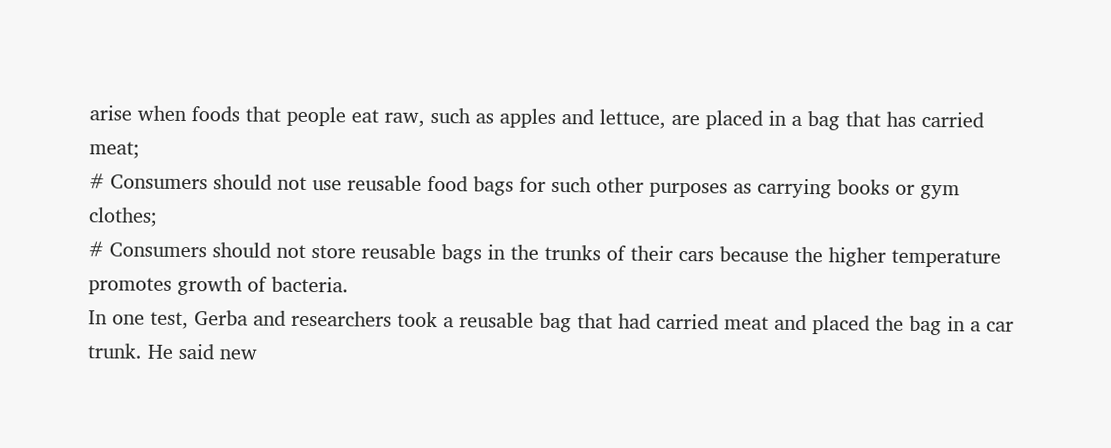arise when foods that people eat raw, such as apples and lettuce, are placed in a bag that has carried meat;
# Consumers should not use reusable food bags for such other purposes as carrying books or gym clothes;
# Consumers should not store reusable bags in the trunks of their cars because the higher temperature promotes growth of bacteria.
In one test, Gerba and researchers took a reusable bag that had carried meat and placed the bag in a car trunk. He said new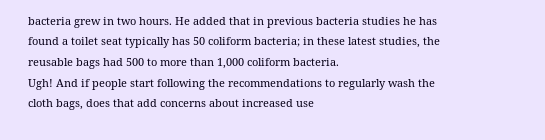bacteria grew in two hours. He added that in previous bacteria studies he has found a toilet seat typically has 50 coliform bacteria; in these latest studies, the reusable bags had 500 to more than 1,000 coliform bacteria.
Ugh! And if people start following the recommendations to regularly wash the cloth bags, does that add concerns about increased use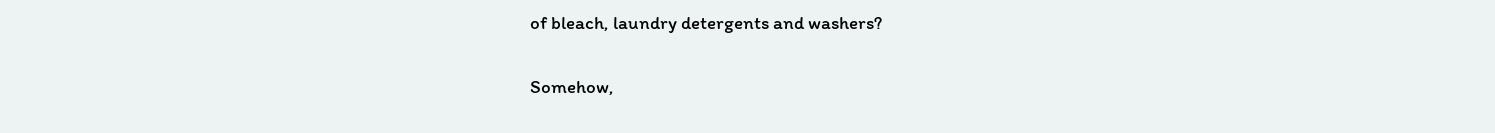of bleach, laundry detergents and washers?

Somehow,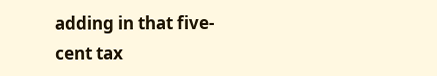adding in that five-cent tax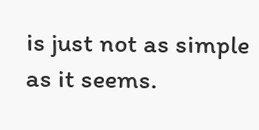is just not as simple as it seems.